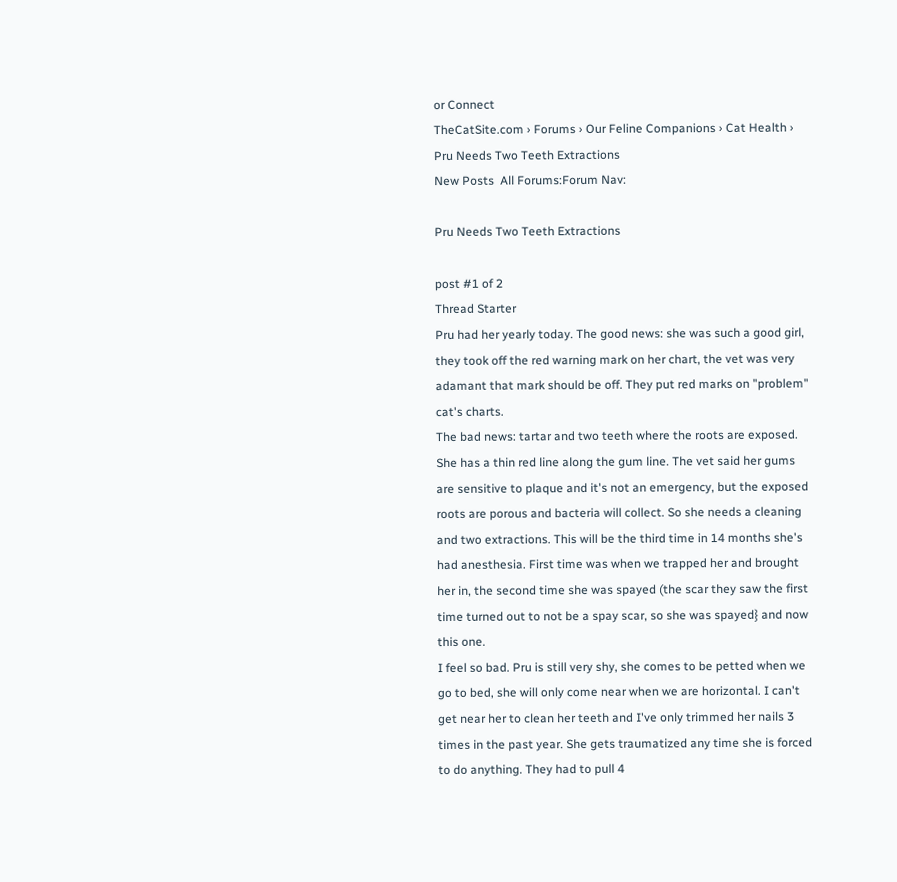or Connect
TheCatSite.com › Forums › Our Feline Companions › Cat Health › Pru Needs Two Teeth Extractions
New Posts  All Forums:Forum Nav:

Pru Needs Two Teeth Extractions

post #1 of 2
Thread Starter
Pru had her yearly today. The good news: she was such a good girl, they took off the red warning mark on her chart, the vet was very adamant that mark should be off. They put red marks on "problem" cat's charts.
The bad news: tartar and two teeth where the roots are exposed. She has a thin red line along the gum line. The vet said her gums are sensitive to plaque and it's not an emergency, but the exposed roots are porous and bacteria will collect. So she needs a cleaning and two extractions. This will be the third time in 14 months she's had anesthesia. First time was when we trapped her and brought her in, the second time she was spayed (the scar they saw the first time turned out to not be a spay scar, so she was spayed} and now this one.
I feel so bad. Pru is still very shy, she comes to be petted when we go to bed, she will only come near when we are horizontal. I can't get near her to clean her teeth and I've only trimmed her nails 3 times in the past year. She gets traumatized any time she is forced to do anything. They had to pull 4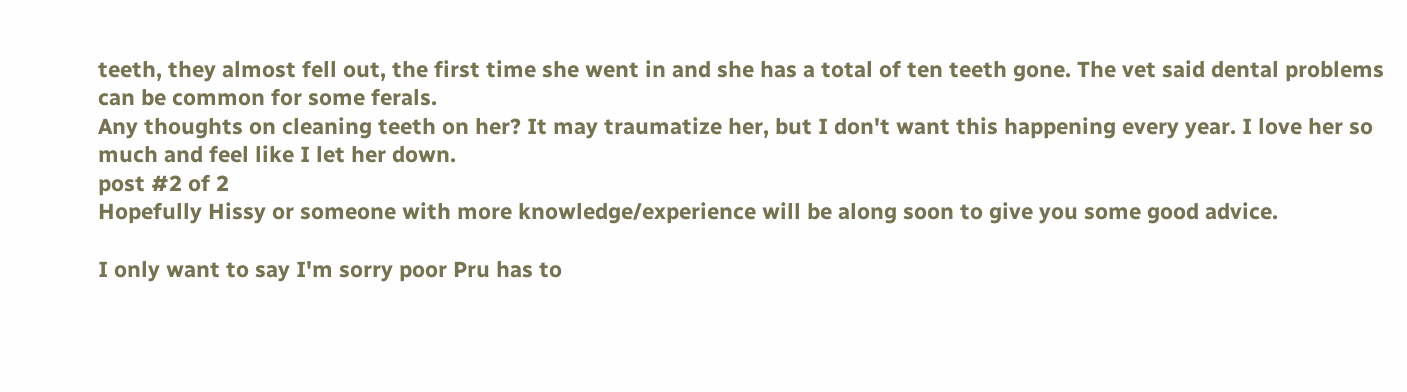teeth, they almost fell out, the first time she went in and she has a total of ten teeth gone. The vet said dental problems can be common for some ferals.
Any thoughts on cleaning teeth on her? It may traumatize her, but I don't want this happening every year. I love her so much and feel like I let her down.
post #2 of 2
Hopefully Hissy or someone with more knowledge/experience will be along soon to give you some good advice.

I only want to say I'm sorry poor Pru has to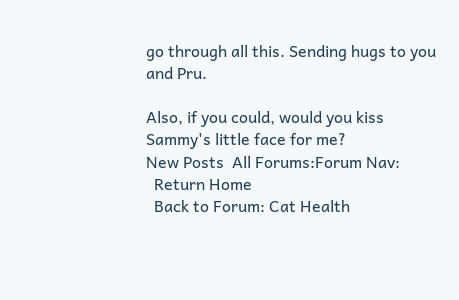go through all this. Sending hugs to you and Pru.

Also, if you could, would you kiss Sammy's little face for me?
New Posts  All Forums:Forum Nav:
  Return Home
  Back to Forum: Cat Health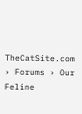TheCatSite.com › Forums › Our Feline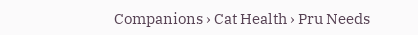Companions › Cat Health › Pru Needs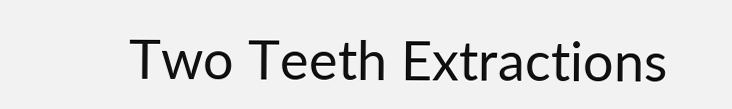Two Teeth Extractions